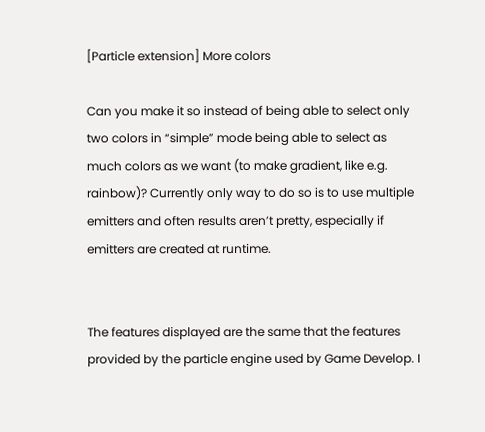[Particle extension] More colors

Can you make it so instead of being able to select only two colors in “simple” mode being able to select as much colors as we want (to make gradient, like e.g. rainbow)? Currently only way to do so is to use multiple emitters and often results aren’t pretty, especially if emitters are created at runtime.


The features displayed are the same that the features provided by the particle engine used by Game Develop. I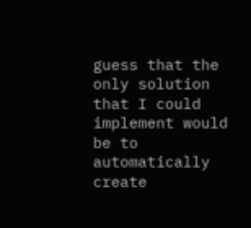guess that the only solution that I could implement would be to automatically create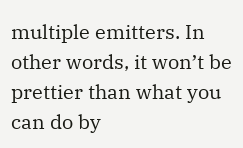multiple emitters. In other words, it won’t be prettier than what you can do by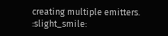creating multiple emitters. :slight_smile: